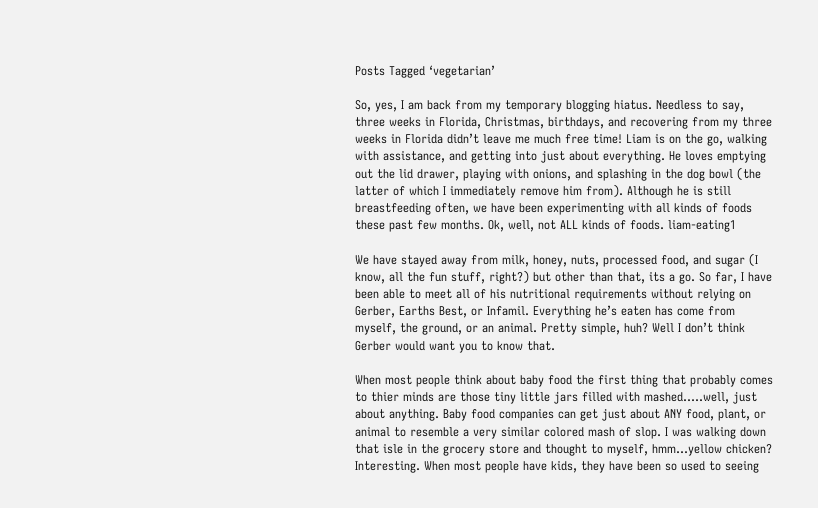Posts Tagged ‘vegetarian’

So, yes, I am back from my temporary blogging hiatus. Needless to say, three weeks in Florida, Christmas, birthdays, and recovering from my three weeks in Florida didn’t leave me much free time! Liam is on the go, walking with assistance, and getting into just about everything. He loves emptying out the lid drawer, playing with onions, and splashing in the dog bowl (the latter of which I immediately remove him from). Although he is still breastfeeding often, we have been experimenting with all kinds of foods these past few months. Ok, well, not ALL kinds of foods. liam-eating1

We have stayed away from milk, honey, nuts, processed food, and sugar (I know, all the fun stuff, right?) but other than that, its a go. So far, I have been able to meet all of his nutritional requirements without relying on Gerber, Earths Best, or Infamil. Everything he’s eaten has come from myself, the ground, or an animal. Pretty simple, huh? Well I don’t think Gerber would want you to know that.

When most people think about baby food the first thing that probably comes to thier minds are those tiny little jars filled with mashed…..well, just about anything. Baby food companies can get just about ANY food, plant, or animal to resemble a very similar colored mash of slop. I was walking down that isle in the grocery store and thought to myself, hmm…yellow chicken? Interesting. When most people have kids, they have been so used to seeing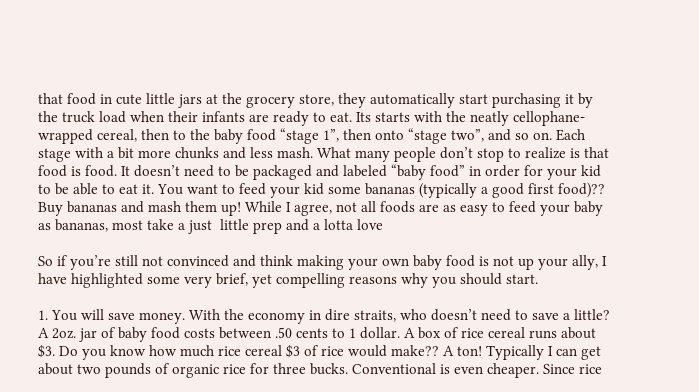that food in cute little jars at the grocery store, they automatically start purchasing it by the truck load when their infants are ready to eat. Its starts with the neatly cellophane-wrapped cereal, then to the baby food “stage 1”, then onto “stage two”, and so on. Each stage with a bit more chunks and less mash. What many people don’t stop to realize is that food is food. It doesn’t need to be packaged and labeled “baby food” in order for your kid to be able to eat it. You want to feed your kid some bananas (typically a good first food)?? Buy bananas and mash them up! While I agree, not all foods are as easy to feed your baby as bananas, most take a just  little prep and a lotta love

So if you’re still not convinced and think making your own baby food is not up your ally, I have highlighted some very brief, yet compelling reasons why you should start.

1. You will save money. With the economy in dire straits, who doesn’t need to save a little?  A 2oz. jar of baby food costs between .50 cents to 1 dollar. A box of rice cereal runs about $3. Do you know how much rice cereal $3 of rice would make?? A ton! Typically I can get about two pounds of organic rice for three bucks. Conventional is even cheaper. Since rice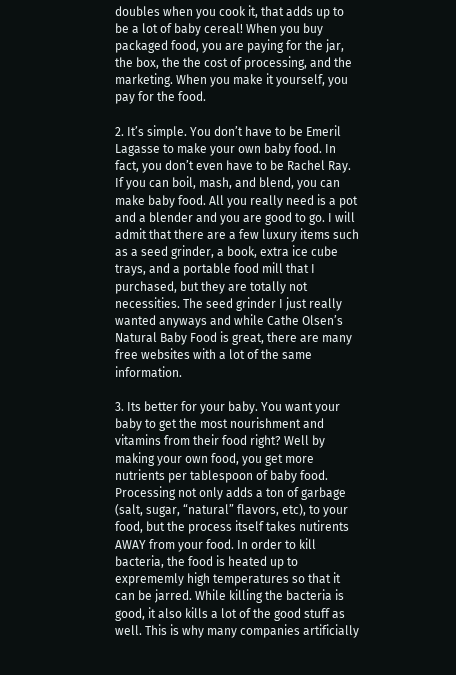doubles when you cook it, that adds up to be a lot of baby cereal! When you buy packaged food, you are paying for the jar, the box, the the cost of processing, and the marketing. When you make it yourself, you pay for the food.

2. It’s simple. You don’t have to be Emeril Lagasse to make your own baby food. In fact, you don’t even have to be Rachel Ray. If you can boil, mash, and blend, you can make baby food. All you really need is a pot and a blender and you are good to go. I will admit that there are a few luxury items such as a seed grinder, a book, extra ice cube trays, and a portable food mill that I purchased, but they are totally not necessities. The seed grinder I just really wanted anyways and while Cathe Olsen’s Natural Baby Food is great, there are many free websites with a lot of the same information.

3. Its better for your baby. You want your baby to get the most nourishment and vitamins from their food right? Well by making your own food, you get more nutrients per tablespoon of baby food. Processing not only adds a ton of garbage (salt, sugar, “natural” flavors, etc), to your food, but the process itself takes nutirents AWAY from your food. In order to kill bacteria, the food is heated up to exprememly high temperatures so that it can be jarred. While killing the bacteria is good, it also kills a lot of the good stuff as well. This is why many companies artificially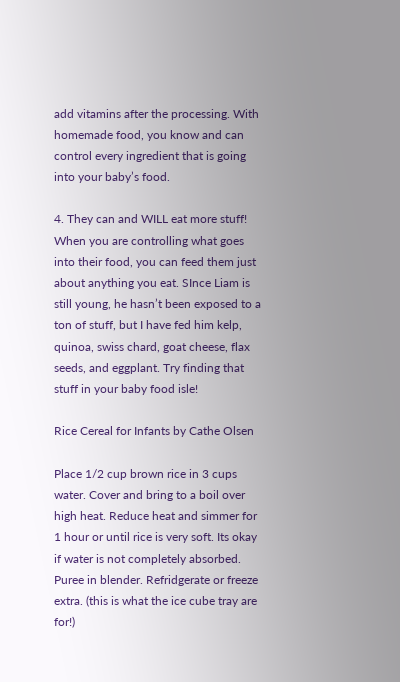add vitamins after the processing. With homemade food, you know and can control every ingredient that is going into your baby’s food.

4. They can and WILL eat more stuff! When you are controlling what goes into their food, you can feed them just about anything you eat. SInce Liam is still young, he hasn’t been exposed to a ton of stuff, but I have fed him kelp, quinoa, swiss chard, goat cheese, flax seeds, and eggplant. Try finding that stuff in your baby food isle!

Rice Cereal for Infants by Cathe Olsen

Place 1/2 cup brown rice in 3 cups water. Cover and bring to a boil over high heat. Reduce heat and simmer for 1 hour or until rice is very soft. Its okay if water is not completely absorbed. Puree in blender. Refridgerate or freeze extra. (this is what the ice cube tray are for!)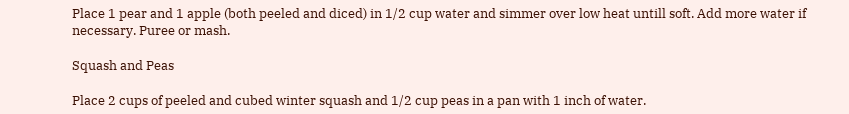Place 1 pear and 1 apple (both peeled and diced) in 1/2 cup water and simmer over low heat untill soft. Add more water if necessary. Puree or mash.

Squash and Peas

Place 2 cups of peeled and cubed winter squash and 1/2 cup peas in a pan with 1 inch of water.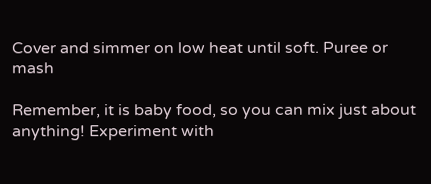Cover and simmer on low heat until soft. Puree or mash

Remember, it is baby food, so you can mix just about anything! Experiment with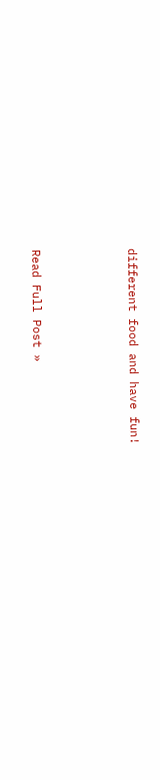different food and have fun!



Read Full Post »